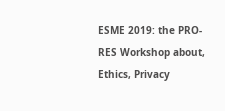ESME 2019: the PRO-RES Workshop about, Ethics, Privacy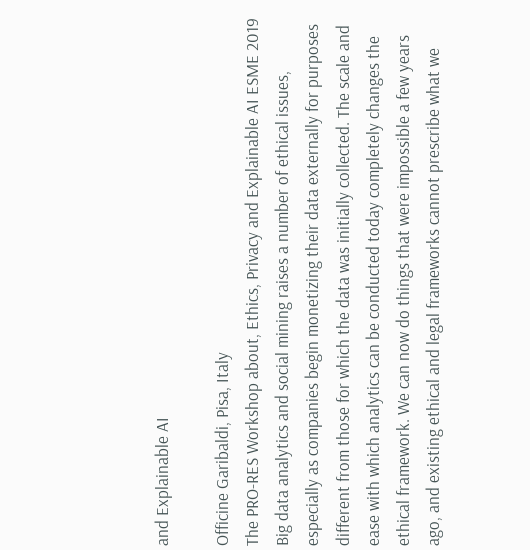and Explainable AI

Officine Garibaldi, Pisa, Italy
The PRO-RES Workshop about, Ethics, Privacy and Explainable AI ESME 2019
Big data analytics and social mining raises a number of ethical issues, especially as companies begin monetizing their data externally for purposes different from those for which the data was initially collected. The scale and ease with which analytics can be conducted today completely changes the ethical framework. We can now do things that were impossible a few years ago, and existing ethical and legal frameworks cannot prescribe what we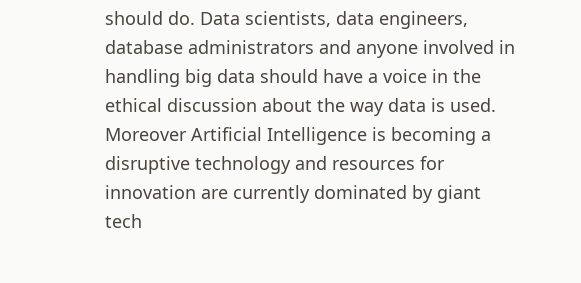should do. Data scientists, data engineers, database administrators and anyone involved in handling big data should have a voice in the ethical discussion about the way data is used. Moreover Artificial Intelligence is becoming a disruptive technology and resources for innovation are currently dominated by giant tech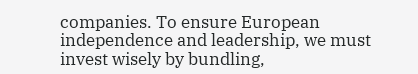companies. To ensure European independence and leadership, we must invest wisely by bundling,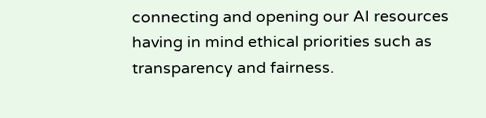connecting and opening our AI resources having in mind ethical priorities such as transparency and fairness.